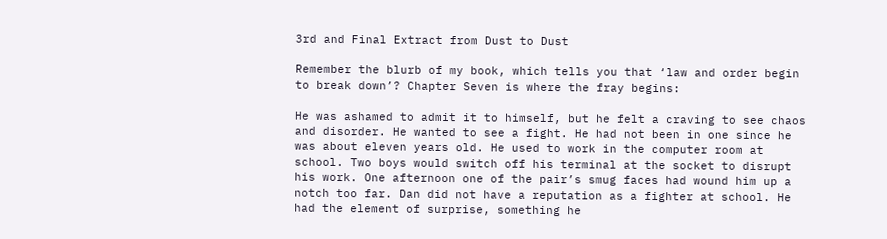3rd and Final Extract from Dust to Dust

Remember the blurb of my book, which tells you that ‘law and order begin to break down’? Chapter Seven is where the fray begins:

He was ashamed to admit it to himself, but he felt a craving to see chaos and disorder. He wanted to see a fight. He had not been in one since he was about eleven years old. He used to work in the computer room at school. Two boys would switch off his terminal at the socket to disrupt his work. One afternoon one of the pair’s smug faces had wound him up a notch too far. Dan did not have a reputation as a fighter at school. He had the element of surprise, something he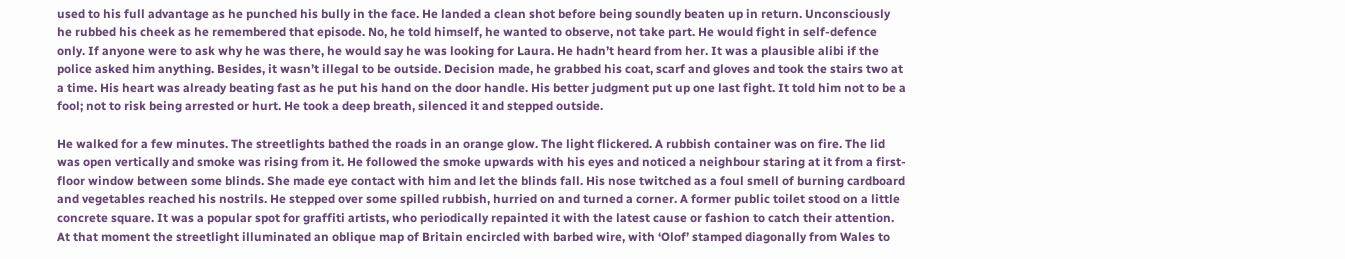used to his full advantage as he punched his bully in the face. He landed a clean shot before being soundly beaten up in return. Unconsciously he rubbed his cheek as he remembered that episode. No, he told himself, he wanted to observe, not take part. He would fight in self-defence only. If anyone were to ask why he was there, he would say he was looking for Laura. He hadn’t heard from her. It was a plausible alibi if the police asked him anything. Besides, it wasn’t illegal to be outside. Decision made, he grabbed his coat, scarf and gloves and took the stairs two at a time. His heart was already beating fast as he put his hand on the door handle. His better judgment put up one last fight. It told him not to be a fool; not to risk being arrested or hurt. He took a deep breath, silenced it and stepped outside.

He walked for a few minutes. The streetlights bathed the roads in an orange glow. The light flickered. A rubbish container was on fire. The lid was open vertically and smoke was rising from it. He followed the smoke upwards with his eyes and noticed a neighbour staring at it from a first-floor window between some blinds. She made eye contact with him and let the blinds fall. His nose twitched as a foul smell of burning cardboard and vegetables reached his nostrils. He stepped over some spilled rubbish, hurried on and turned a corner. A former public toilet stood on a little concrete square. It was a popular spot for graffiti artists, who periodically repainted it with the latest cause or fashion to catch their attention. At that moment the streetlight illuminated an oblique map of Britain encircled with barbed wire, with ‘Olof’ stamped diagonally from Wales to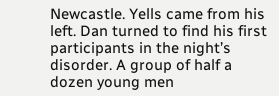Newcastle. Yells came from his left. Dan turned to find his first participants in the night’s disorder. A group of half a dozen young men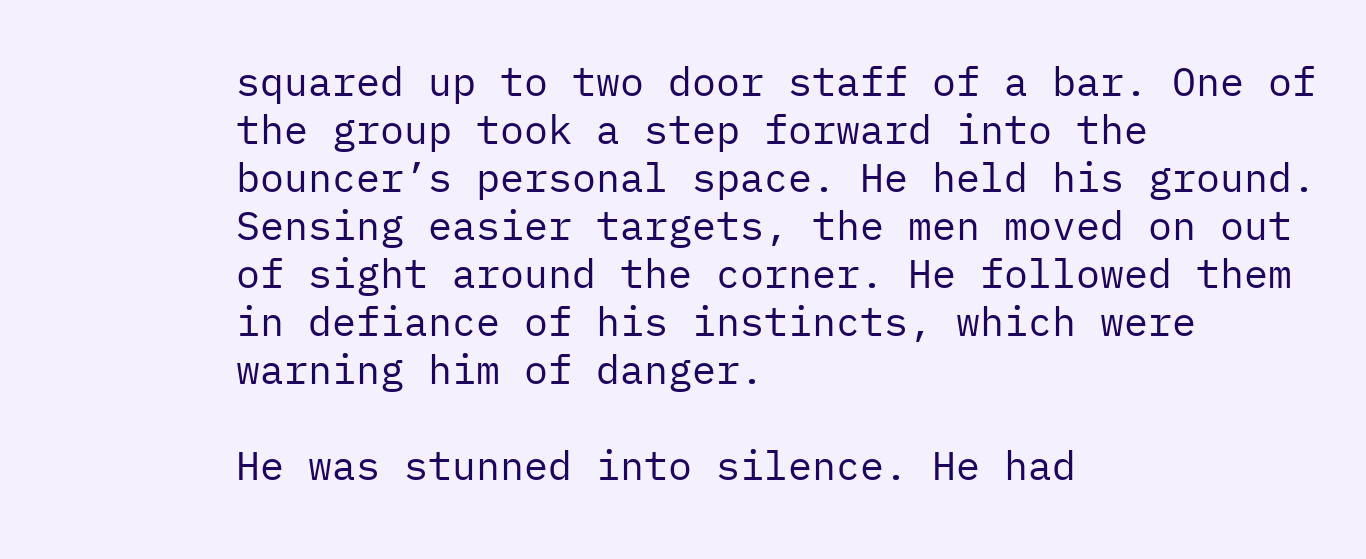squared up to two door staff of a bar. One of the group took a step forward into the bouncer’s personal space. He held his ground. Sensing easier targets, the men moved on out of sight around the corner. He followed them in defiance of his instincts, which were warning him of danger.

He was stunned into silence. He had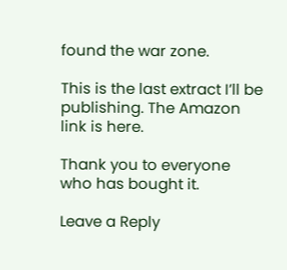found the war zone.

This is the last extract I’ll be publishing. The Amazon link is here.

Thank you to everyone who has bought it.

Leave a Reply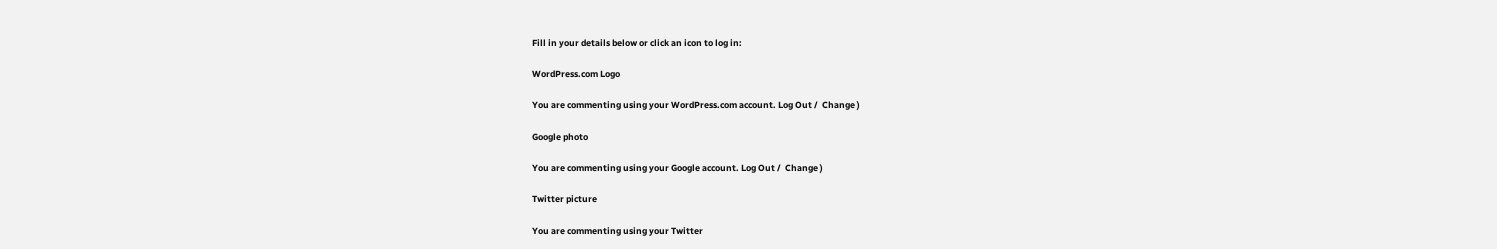Fill in your details below or click an icon to log in:

WordPress.com Logo

You are commenting using your WordPress.com account. Log Out /  Change )

Google photo

You are commenting using your Google account. Log Out /  Change )

Twitter picture

You are commenting using your Twitter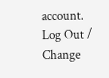account. Log Out /  Change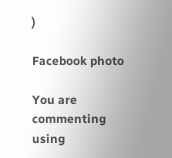)

Facebook photo

You are commenting using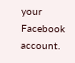your Facebook account.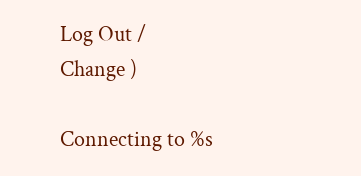Log Out /  Change )

Connecting to %s